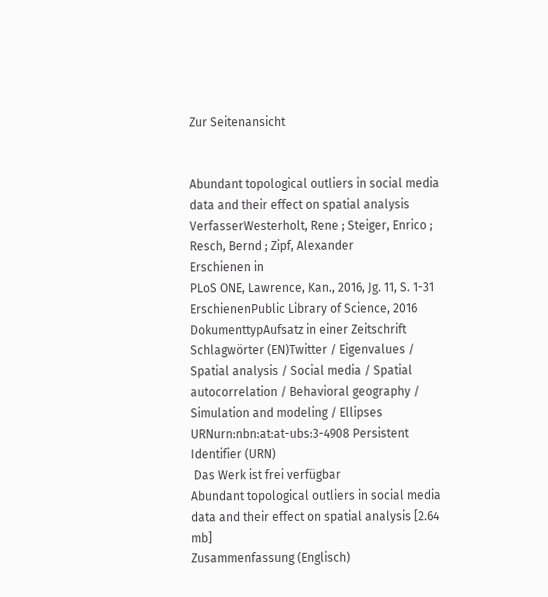Zur Seitenansicht


Abundant topological outliers in social media data and their effect on spatial analysis
VerfasserWesterholt, Rene ; Steiger, Enrico ; Resch, Bernd ; Zipf, Alexander
Erschienen in
PLoS ONE, Lawrence, Kan., 2016, Jg. 11, S. 1-31
ErschienenPublic Library of Science, 2016
DokumenttypAufsatz in einer Zeitschrift
Schlagwörter (EN)Twitter / Eigenvalues / Spatial analysis / Social media / Spatial autocorrelation / Behavioral geography / Simulation and modeling / Ellipses
URNurn:nbn:at:at-ubs:3-4908 Persistent Identifier (URN)
 Das Werk ist frei verfügbar
Abundant topological outliers in social media data and their effect on spatial analysis [2.64 mb]
Zusammenfassung (Englisch)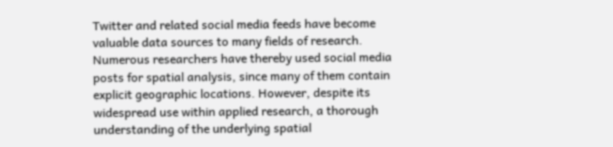Twitter and related social media feeds have become valuable data sources to many fields of research. Numerous researchers have thereby used social media posts for spatial analysis, since many of them contain explicit geographic locations. However, despite its widespread use within applied research, a thorough understanding of the underlying spatial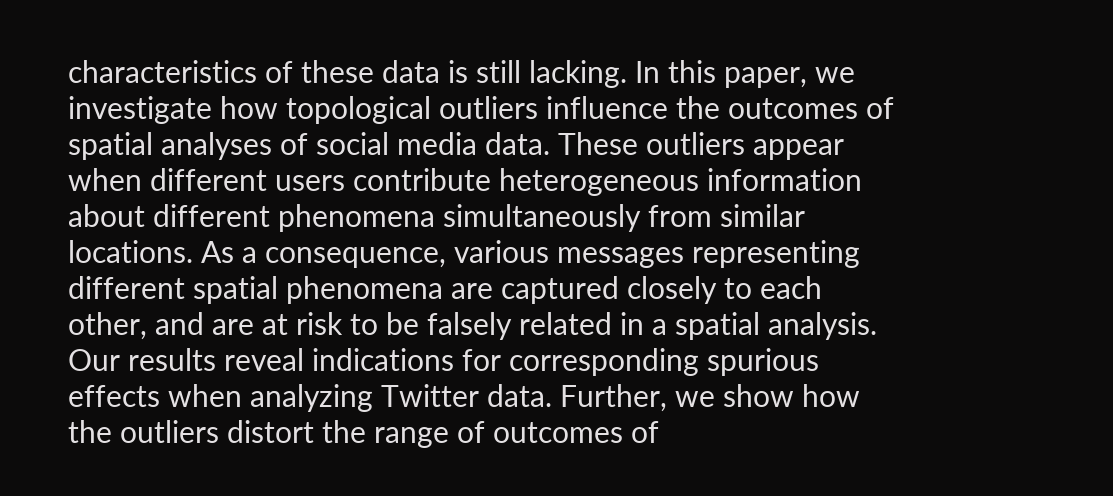characteristics of these data is still lacking. In this paper, we investigate how topological outliers influence the outcomes of spatial analyses of social media data. These outliers appear when different users contribute heterogeneous information about different phenomena simultaneously from similar locations. As a consequence, various messages representing different spatial phenomena are captured closely to each other, and are at risk to be falsely related in a spatial analysis. Our results reveal indications for corresponding spurious effects when analyzing Twitter data. Further, we show how the outliers distort the range of outcomes of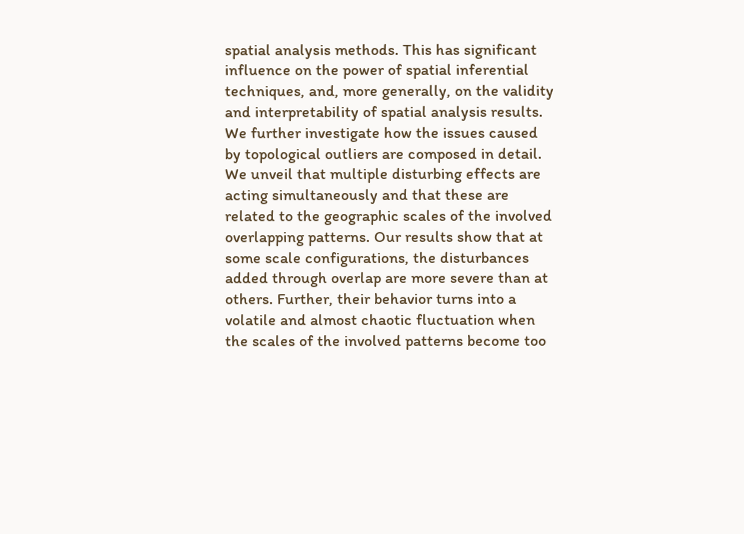spatial analysis methods. This has significant influence on the power of spatial inferential techniques, and, more generally, on the validity and interpretability of spatial analysis results. We further investigate how the issues caused by topological outliers are composed in detail. We unveil that multiple disturbing effects are acting simultaneously and that these are related to the geographic scales of the involved overlapping patterns. Our results show that at some scale configurations, the disturbances added through overlap are more severe than at others. Further, their behavior turns into a volatile and almost chaotic fluctuation when the scales of the involved patterns become too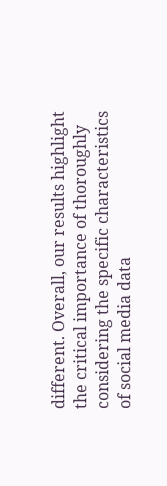different. Overall, our results highlight the critical importance of thoroughly considering the specific characteristics of social media data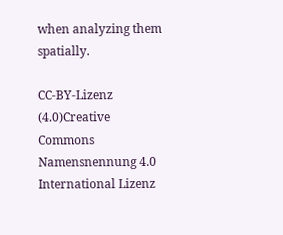when analyzing them spatially.

CC-BY-Lizenz (4.0)Creative Commons Namensnennung 4.0 International Lizenz